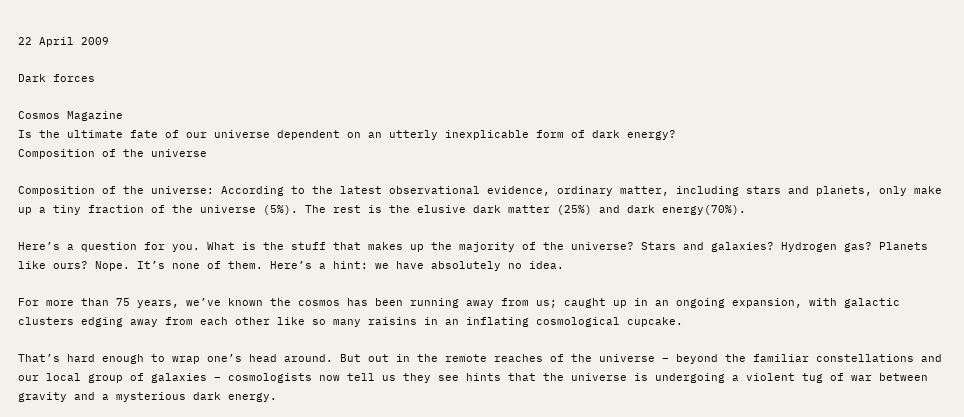22 April 2009

Dark forces

Cosmos Magazine
Is the ultimate fate of our universe dependent on an utterly inexplicable form of dark energy?
Composition of the universe

Composition of the universe: According to the latest observational evidence, ordinary matter, including stars and planets, only make up a tiny fraction of the universe (5%). The rest is the elusive dark matter (25%) and dark energy(70%).

Here’s a question for you. What is the stuff that makes up the majority of the universe? Stars and galaxies? Hydrogen gas? Planets like ours? Nope. It’s none of them. Here’s a hint: we have absolutely no idea.

For more than 75 years, we’ve known the cosmos has been running away from us; caught up in an ongoing expansion, with galactic clusters edging away from each other like so many raisins in an inflating cosmological cupcake.

That’s hard enough to wrap one’s head around. But out in the remote reaches of the universe – beyond the familiar constellations and our local group of galaxies – cosmologists now tell us they see hints that the universe is undergoing a violent tug of war between gravity and a mysterious dark energy.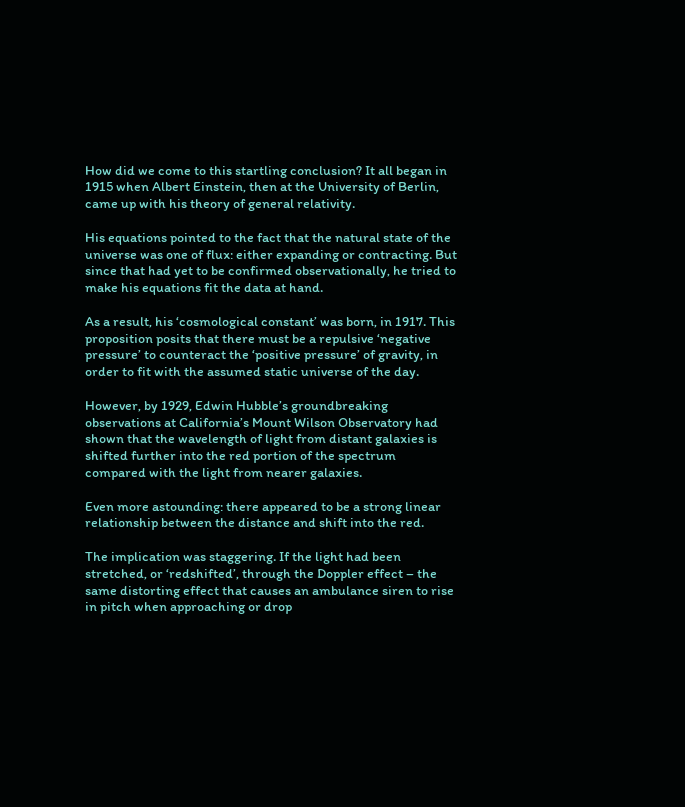How did we come to this startling conclusion? It all began in 1915 when Albert Einstein, then at the University of Berlin, came up with his theory of general relativity.

His equations pointed to the fact that the natural state of the universe was one of flux: either expanding or contracting. But since that had yet to be confirmed observationally, he tried to make his equations fit the data at hand.

As a result, his ‘cosmological constant’ was born, in 1917. This proposition posits that there must be a repulsive ‘negative pressure’ to counteract the ‘positive pressure’ of gravity, in order to fit with the assumed static universe of the day.

However, by 1929, Edwin Hubble’s groundbreaking observations at California’s Mount Wilson Observatory had shown that the wavelength of light from distant galaxies is shifted further into the red portion of the spectrum compared with the light from nearer galaxies.

Even more astounding: there appeared to be a strong linear relationship between the distance and shift into the red.

The implication was staggering. If the light had been stretched, or ‘redshifted’, through the Doppler effect – the same distorting effect that causes an ambulance siren to rise in pitch when approaching or drop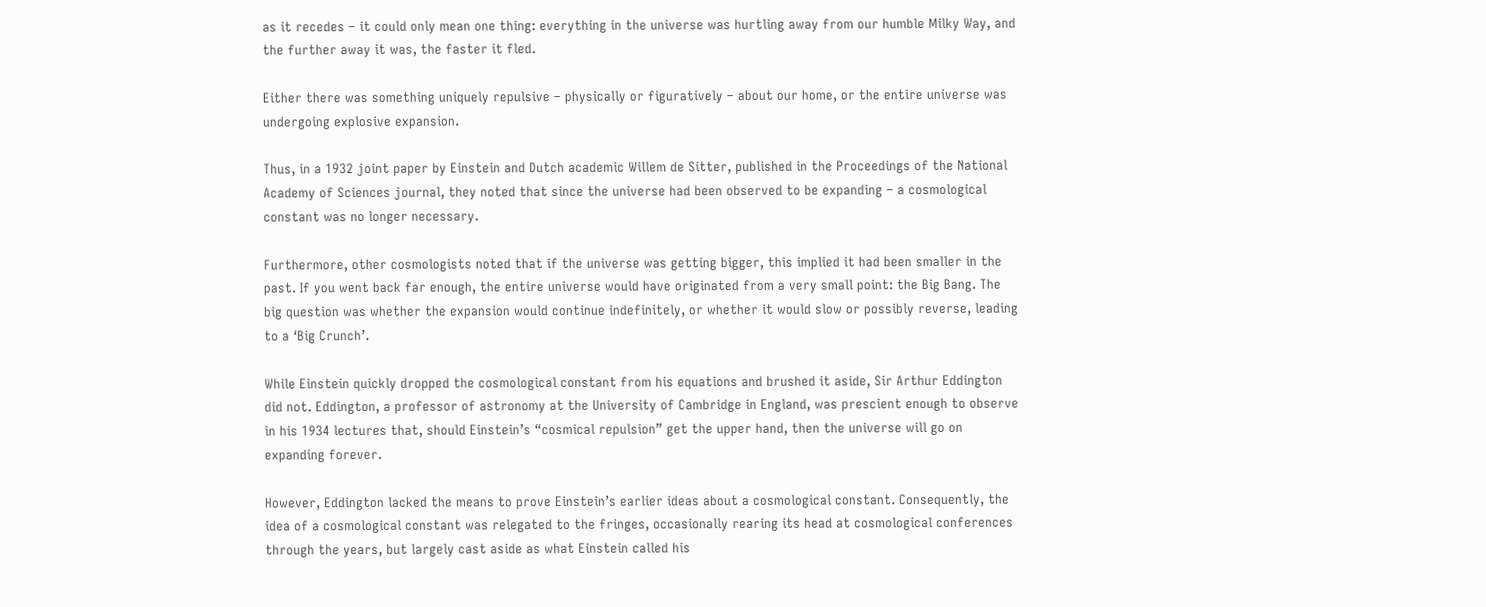as it recedes – it could only mean one thing: everything in the universe was hurtling away from our humble Milky Way, and the further away it was, the faster it fled.

Either there was something uniquely repulsive – physically or figuratively – about our home, or the entire universe was undergoing explosive expansion.

Thus, in a 1932 joint paper by Einstein and Dutch academic Willem de Sitter, published in the Proceedings of the National Academy of Sciences journal, they noted that since the universe had been observed to be expanding – a cosmological constant was no longer necessary.

Furthermore, other cosmologists noted that if the universe was getting bigger, this implied it had been smaller in the past. If you went back far enough, the entire universe would have originated from a very small point: the Big Bang. The big question was whether the expansion would continue indefinitely, or whether it would slow or possibly reverse, leading to a ‘Big Crunch’.

While Einstein quickly dropped the cosmological constant from his equations and brushed it aside, Sir Arthur Eddington did not. Eddington, a professor of astronomy at the University of Cambridge in England, was prescient enough to observe in his 1934 lectures that, should Einstein’s “cosmical repulsion” get the upper hand, then the universe will go on expanding forever.

However, Eddington lacked the means to prove Einstein’s earlier ideas about a cosmological constant. Consequently, the idea of a cosmological constant was relegated to the fringes, occasionally rearing its head at cosmological conferences through the years, but largely cast aside as what Einstein called his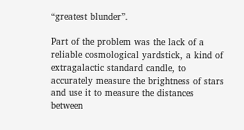“greatest blunder”.

Part of the problem was the lack of a reliable cosmological yardstick, a kind of extragalactic standard candle, to accurately measure the brightness of stars and use it to measure the distances between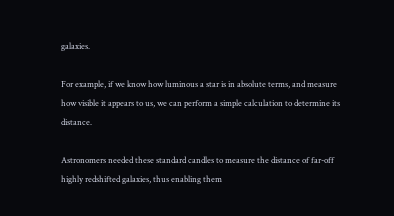galaxies.

For example, if we know how luminous a star is in absolute terms, and measure how visible it appears to us, we can perform a simple calculation to determine its distance.

Astronomers needed these standard candles to measure the distance of far-off highly redshifted galaxies, thus enabling them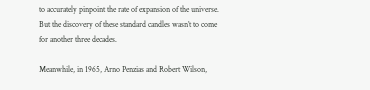to accurately pinpoint the rate of expansion of the universe. But the discovery of these standard candles wasn’t to come for another three decades.

Meanwhile, in 1965, Arno Penzias and Robert Wilson,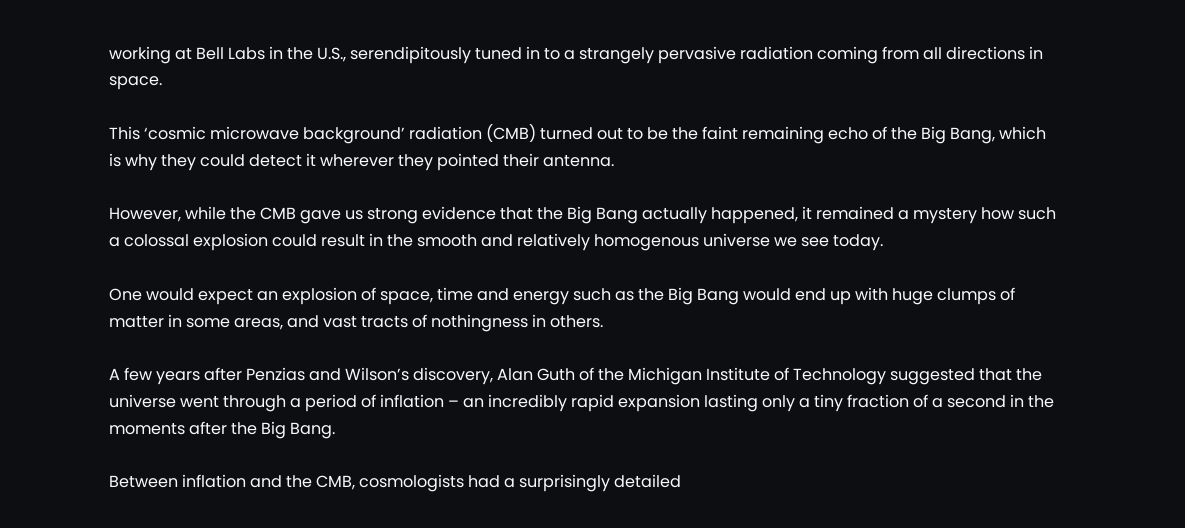working at Bell Labs in the U.S., serendipitously tuned in to a strangely pervasive radiation coming from all directions in space.

This ‘cosmic microwave background’ radiation (CMB) turned out to be the faint remaining echo of the Big Bang, which is why they could detect it wherever they pointed their antenna.

However, while the CMB gave us strong evidence that the Big Bang actually happened, it remained a mystery how such a colossal explosion could result in the smooth and relatively homogenous universe we see today.

One would expect an explosion of space, time and energy such as the Big Bang would end up with huge clumps of matter in some areas, and vast tracts of nothingness in others.

A few years after Penzias and Wilson’s discovery, Alan Guth of the Michigan Institute of Technology suggested that the universe went through a period of inflation – an incredibly rapid expansion lasting only a tiny fraction of a second in the moments after the Big Bang.

Between inflation and the CMB, cosmologists had a surprisingly detailed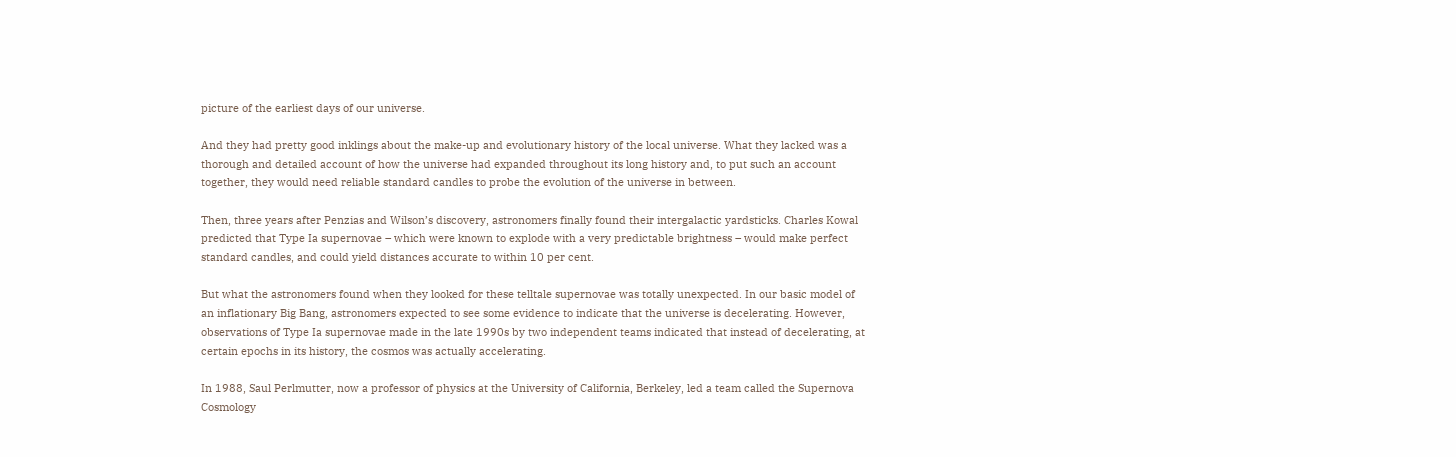picture of the earliest days of our universe.

And they had pretty good inklings about the make-up and evolutionary history of the local universe. What they lacked was a thorough and detailed account of how the universe had expanded throughout its long history and, to put such an account together, they would need reliable standard candles to probe the evolution of the universe in between.

Then, three years after Penzias and Wilson’s discovery, astronomers finally found their intergalactic yardsticks. Charles Kowal predicted that Type Ia supernovae – which were known to explode with a very predictable brightness – would make perfect standard candles, and could yield distances accurate to within 10 per cent.

But what the astronomers found when they looked for these telltale supernovae was totally unexpected. In our basic model of an inflationary Big Bang, astronomers expected to see some evidence to indicate that the universe is decelerating. However, observations of Type Ia supernovae made in the late 1990s by two independent teams indicated that instead of decelerating, at certain epochs in its history, the cosmos was actually accelerating.

In 1988, Saul Perlmutter, now a professor of physics at the University of California, Berkeley, led a team called the Supernova Cosmology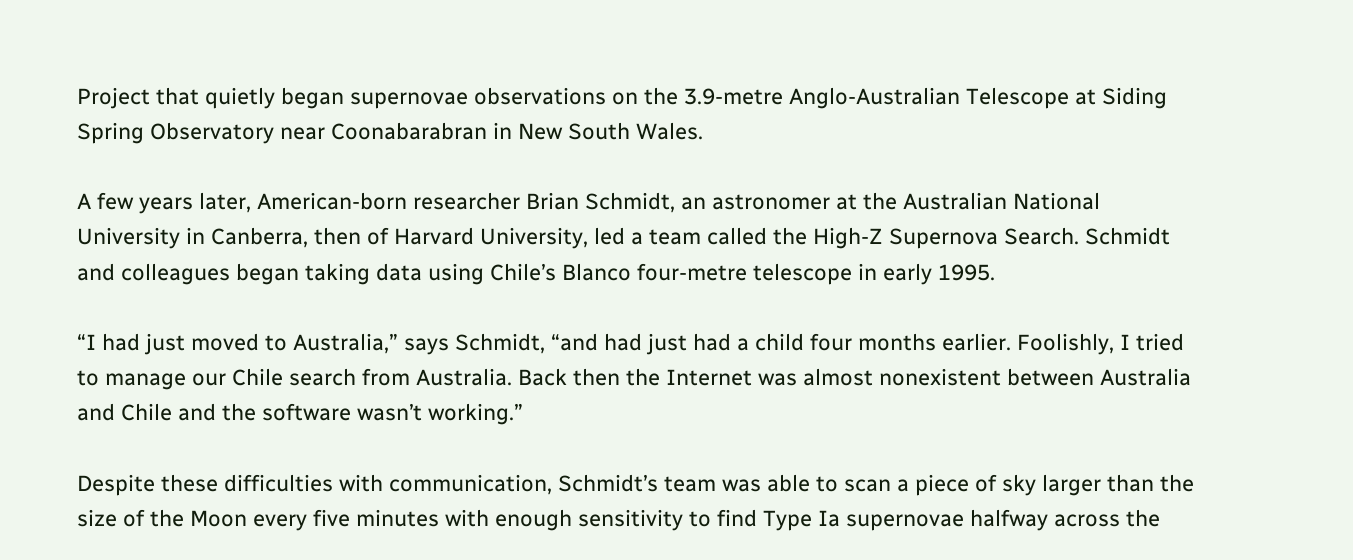Project that quietly began supernovae observations on the 3.9-metre Anglo-Australian Telescope at Siding Spring Observatory near Coonabarabran in New South Wales.

A few years later, American-born researcher Brian Schmidt, an astronomer at the Australian National University in Canberra, then of Harvard University, led a team called the High-Z Supernova Search. Schmidt and colleagues began taking data using Chile’s Blanco four-metre telescope in early 1995.

“I had just moved to Australia,” says Schmidt, “and had just had a child four months earlier. Foolishly, I tried to manage our Chile search from Australia. Back then the Internet was almost nonexistent between Australia and Chile and the software wasn’t working.”

Despite these difficulties with communication, Schmidt’s team was able to scan a piece of sky larger than the size of the Moon every five minutes with enough sensitivity to find Type Ia supernovae halfway across the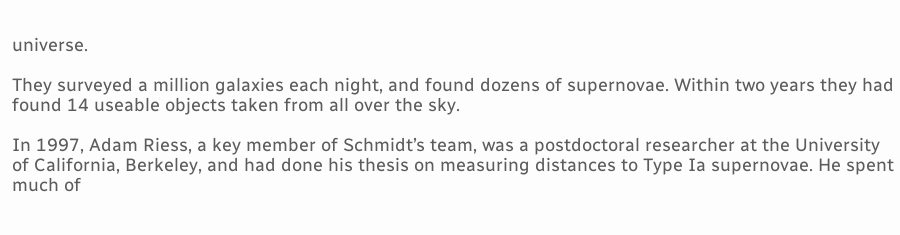universe.

They surveyed a million galaxies each night, and found dozens of supernovae. Within two years they had found 14 useable objects taken from all over the sky.

In 1997, Adam Riess, a key member of Schmidt’s team, was a postdoctoral researcher at the University of California, Berkeley, and had done his thesis on measuring distances to Type Ia supernovae. He spent much of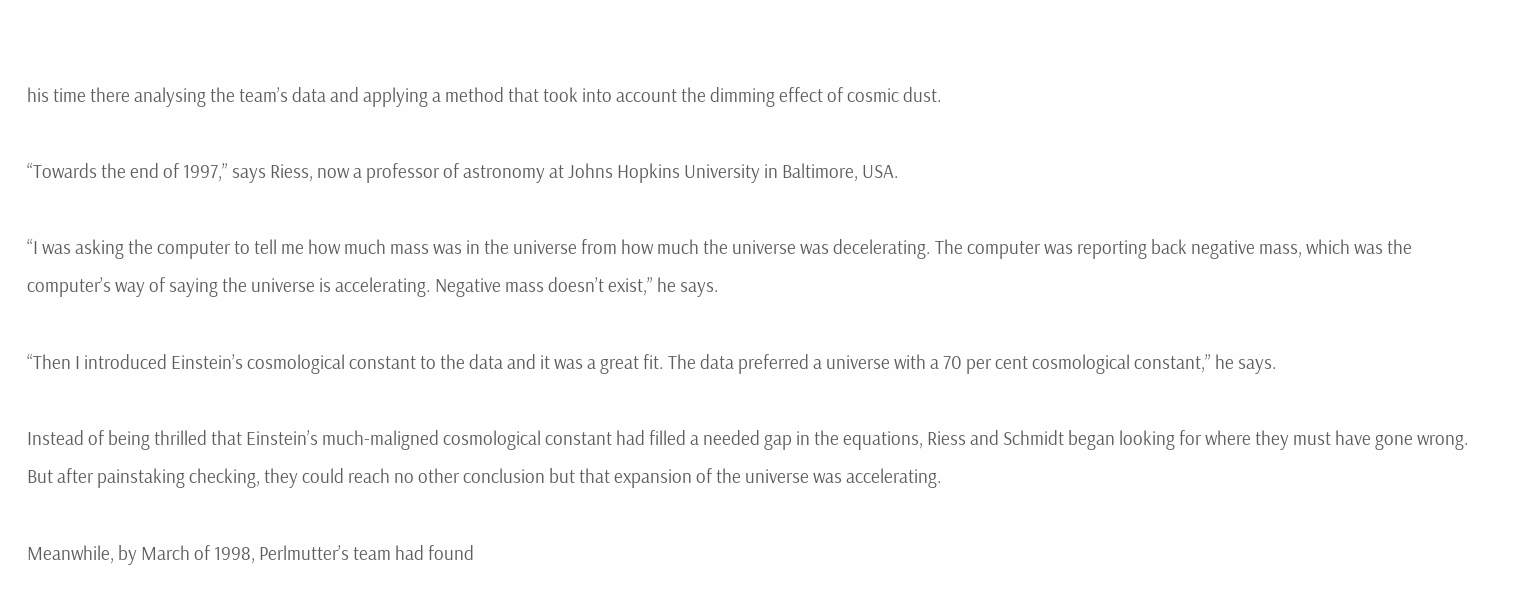his time there analysing the team’s data and applying a method that took into account the dimming effect of cosmic dust.

“Towards the end of 1997,” says Riess, now a professor of astronomy at Johns Hopkins University in Baltimore, USA.

“I was asking the computer to tell me how much mass was in the universe from how much the universe was decelerating. The computer was reporting back negative mass, which was the computer’s way of saying the universe is accelerating. Negative mass doesn’t exist,” he says.

“Then I introduced Einstein’s cosmological constant to the data and it was a great fit. The data preferred a universe with a 70 per cent cosmological constant,” he says.

Instead of being thrilled that Einstein’s much-maligned cosmological constant had filled a needed gap in the equations, Riess and Schmidt began looking for where they must have gone wrong. But after painstaking checking, they could reach no other conclusion but that expansion of the universe was accelerating.

Meanwhile, by March of 1998, Perlmutter’s team had found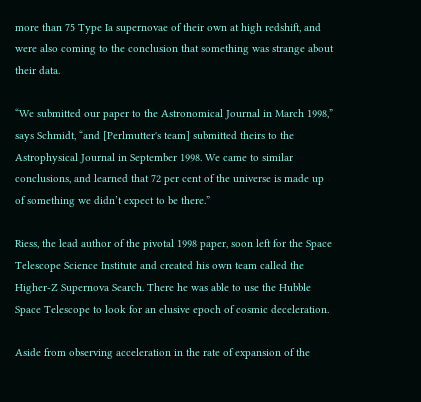more than 75 Type Ia supernovae of their own at high redshift, and were also coming to the conclusion that something was strange about their data.

“We submitted our paper to the Astronomical Journal in March 1998,” says Schmidt, “and [Perlmutter's team] submitted theirs to the Astrophysical Journal in September 1998. We came to similar conclusions, and learned that 72 per cent of the universe is made up of something we didn’t expect to be there.”

Riess, the lead author of the pivotal 1998 paper, soon left for the Space Telescope Science Institute and created his own team called the Higher-Z Supernova Search. There he was able to use the Hubble Space Telescope to look for an elusive epoch of cosmic deceleration.

Aside from observing acceleration in the rate of expansion of the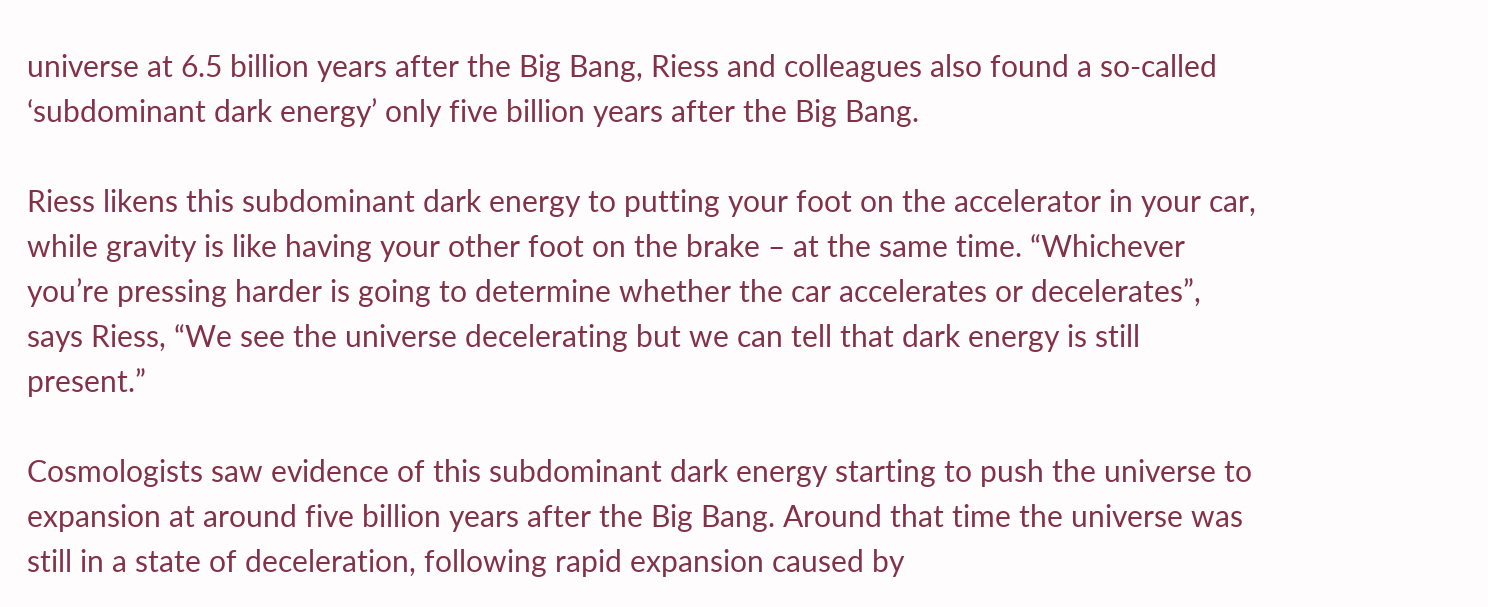universe at 6.5 billion years after the Big Bang, Riess and colleagues also found a so-called ‘subdominant dark energy’ only five billion years after the Big Bang.

Riess likens this subdominant dark energy to putting your foot on the accelerator in your car, while gravity is like having your other foot on the brake – at the same time. “Whichever you’re pressing harder is going to determine whether the car accelerates or decelerates”, says Riess, “We see the universe decelerating but we can tell that dark energy is still present.”

Cosmologists saw evidence of this subdominant dark energy starting to push the universe to expansion at around five billion years after the Big Bang. Around that time the universe was still in a state of deceleration, following rapid expansion caused by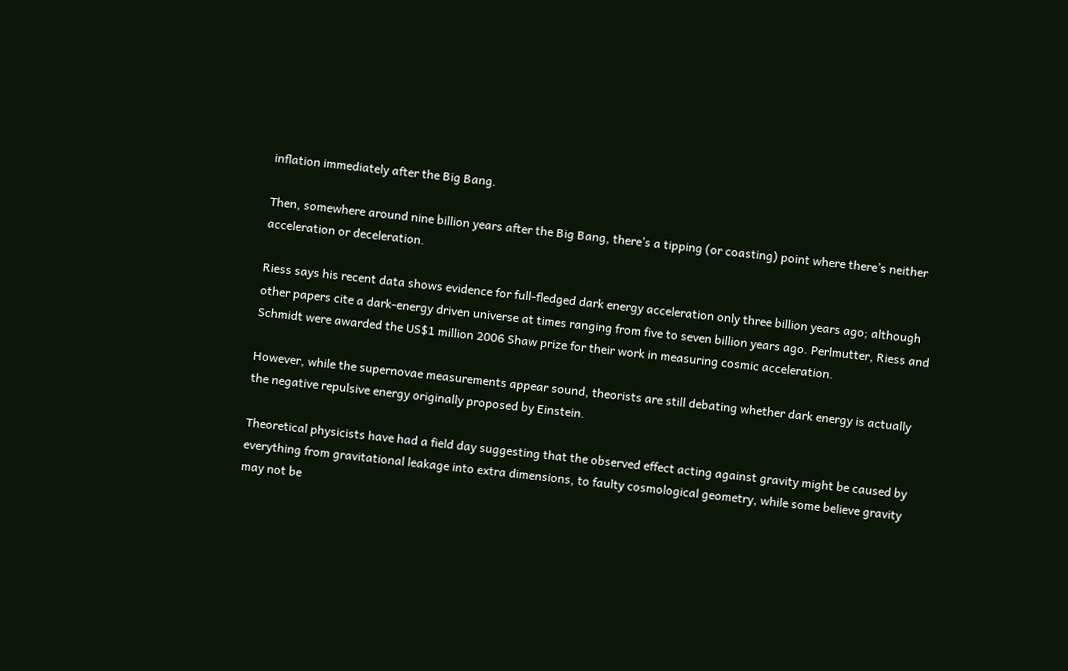inflation immediately after the Big Bang.

Then, somewhere around nine billion years after the Big Bang, there’s a tipping (or coasting) point where there’s neither acceleration or deceleration.

Riess says his recent data shows evidence for full-fledged dark energy acceleration only three billion years ago; although other papers cite a dark-energy driven universe at times ranging from five to seven billion years ago. Perlmutter, Riess and Schmidt were awarded the US$1 million 2006 Shaw prize for their work in measuring cosmic acceleration.

However, while the supernovae measurements appear sound, theorists are still debating whether dark energy is actually the negative repulsive energy originally proposed by Einstein.

Theoretical physicists have had a field day suggesting that the observed effect acting against gravity might be caused by everything from gravitational leakage into extra dimensions, to faulty cosmological geometry, while some believe gravity may not be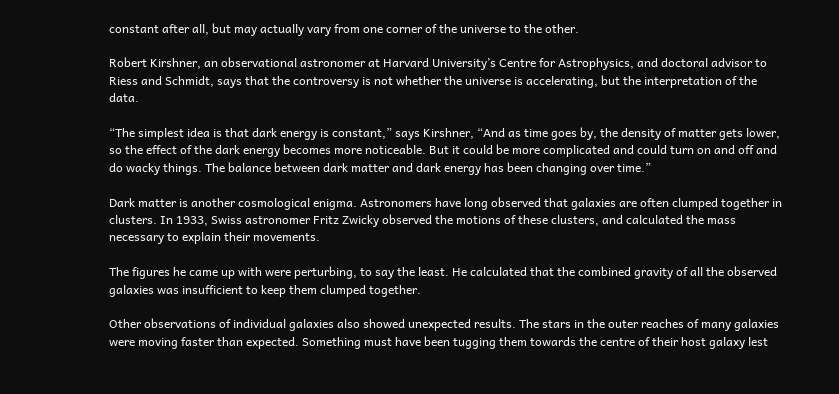constant after all, but may actually vary from one corner of the universe to the other.

Robert Kirshner, an observational astronomer at Harvard University’s Centre for Astrophysics, and doctoral advisor to Riess and Schmidt, says that the controversy is not whether the universe is accelerating, but the interpretation of the data.

“The simplest idea is that dark energy is constant,” says Kirshner, “And as time goes by, the density of matter gets lower, so the effect of the dark energy becomes more noticeable. But it could be more complicated and could turn on and off and do wacky things. The balance between dark matter and dark energy has been changing over time.”

Dark matter is another cosmological enigma. Astronomers have long observed that galaxies are often clumped together in clusters. In 1933, Swiss astronomer Fritz Zwicky observed the motions of these clusters, and calculated the mass necessary to explain their movements.

The figures he came up with were perturbing, to say the least. He calculated that the combined gravity of all the observed galaxies was insufficient to keep them clumped together.

Other observations of individual galaxies also showed unexpected results. The stars in the outer reaches of many galaxies were moving faster than expected. Something must have been tugging them towards the centre of their host galaxy lest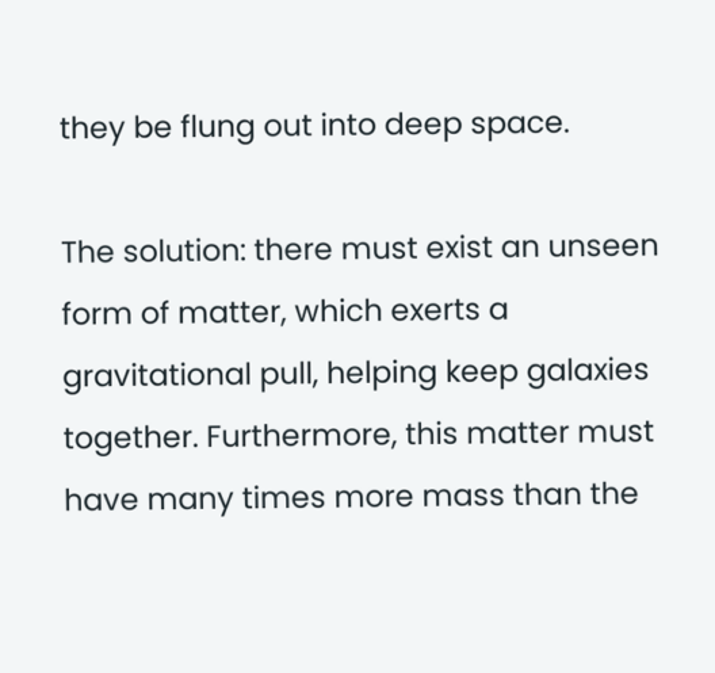they be flung out into deep space.

The solution: there must exist an unseen form of matter, which exerts a gravitational pull, helping keep galaxies together. Furthermore, this matter must have many times more mass than the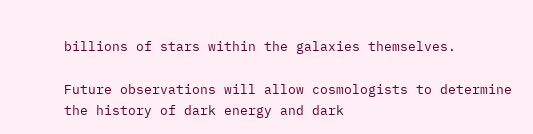billions of stars within the galaxies themselves.

Future observations will allow cosmologists to determine the history of dark energy and dark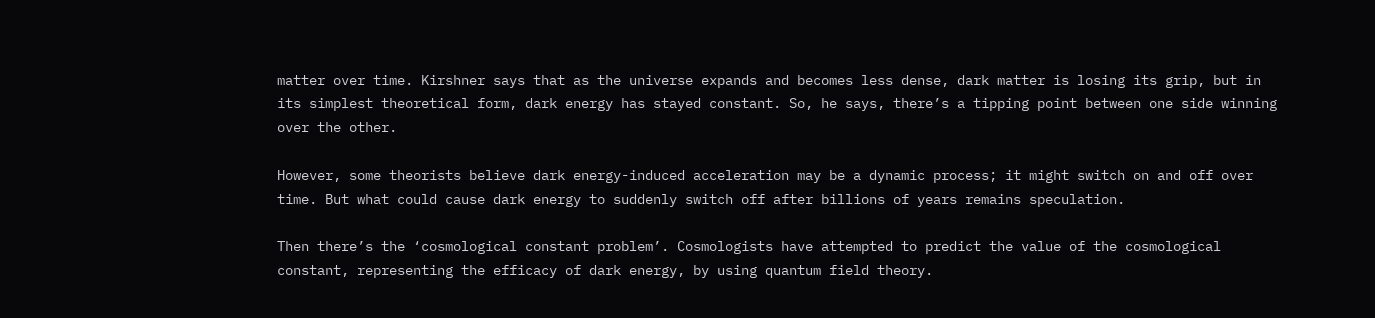matter over time. Kirshner says that as the universe expands and becomes less dense, dark matter is losing its grip, but in its simplest theoretical form, dark energy has stayed constant. So, he says, there’s a tipping point between one side winning over the other.

However, some theorists believe dark energy-induced acceleration may be a dynamic process; it might switch on and off over time. But what could cause dark energy to suddenly switch off after billions of years remains speculation.

Then there’s the ‘cosmological constant problem’. Cosmologists have attempted to predict the value of the cosmological constant, representing the efficacy of dark energy, by using quantum field theory.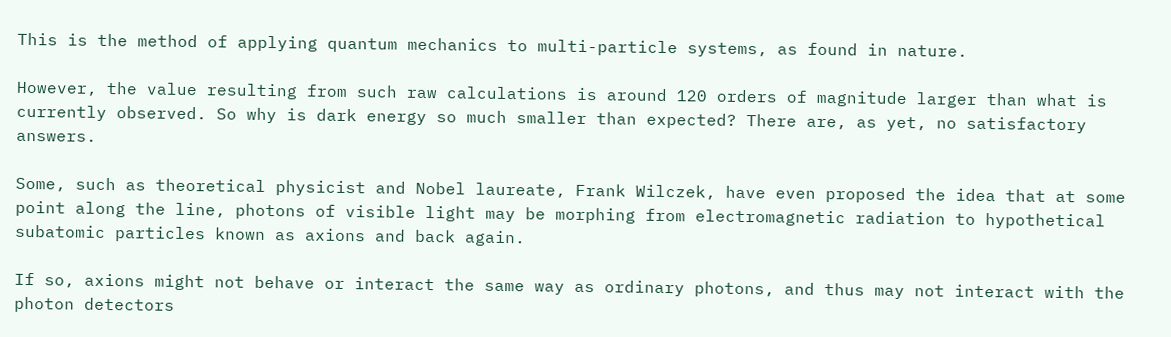This is the method of applying quantum mechanics to multi-particle systems, as found in nature.

However, the value resulting from such raw calculations is around 120 orders of magnitude larger than what is currently observed. So why is dark energy so much smaller than expected? There are, as yet, no satisfactory answers.

Some, such as theoretical physicist and Nobel laureate, Frank Wilczek, have even proposed the idea that at some point along the line, photons of visible light may be morphing from electromagnetic radiation to hypothetical subatomic particles known as axions and back again.

If so, axions might not behave or interact the same way as ordinary photons, and thus may not interact with the photon detectors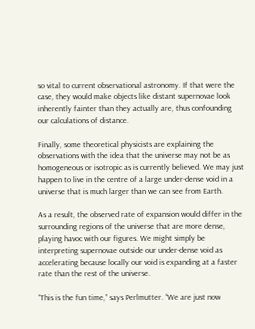so vital to current observational astronomy. If that were the case, they would make objects like distant supernovae look inherently fainter than they actually are, thus confounding our calculations of distance.

Finally, some theoretical physicists are explaining the observations with the idea that the universe may not be as homogeneous or isotropic as is currently believed. We may just happen to live in the centre of a large under-dense void in a universe that is much larger than we can see from Earth.

As a result, the observed rate of expansion would differ in the surrounding regions of the universe that are more dense, playing havoc with our figures. We might simply be interpreting supernovae outside our under-dense void as accelerating because locally our void is expanding at a faster rate than the rest of the universe.

“This is the fun time,” says Perlmutter. “We are just now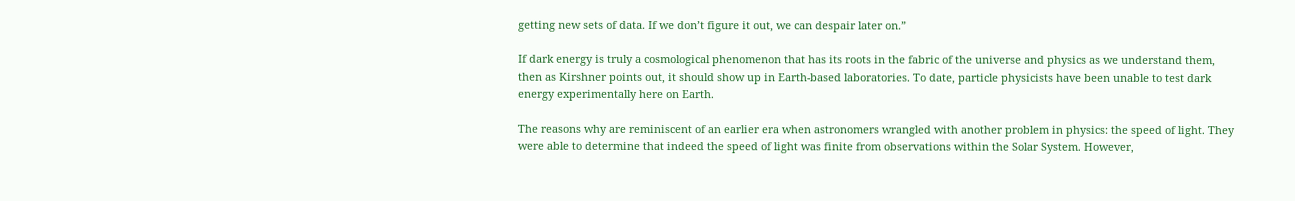getting new sets of data. If we don’t figure it out, we can despair later on.”

If dark energy is truly a cosmological phenomenon that has its roots in the fabric of the universe and physics as we understand them, then as Kirshner points out, it should show up in Earth-based laboratories. To date, particle physicists have been unable to test dark energy experimentally here on Earth.

The reasons why are reminiscent of an earlier era when astronomers wrangled with another problem in physics: the speed of light. They were able to determine that indeed the speed of light was finite from observations within the Solar System. However,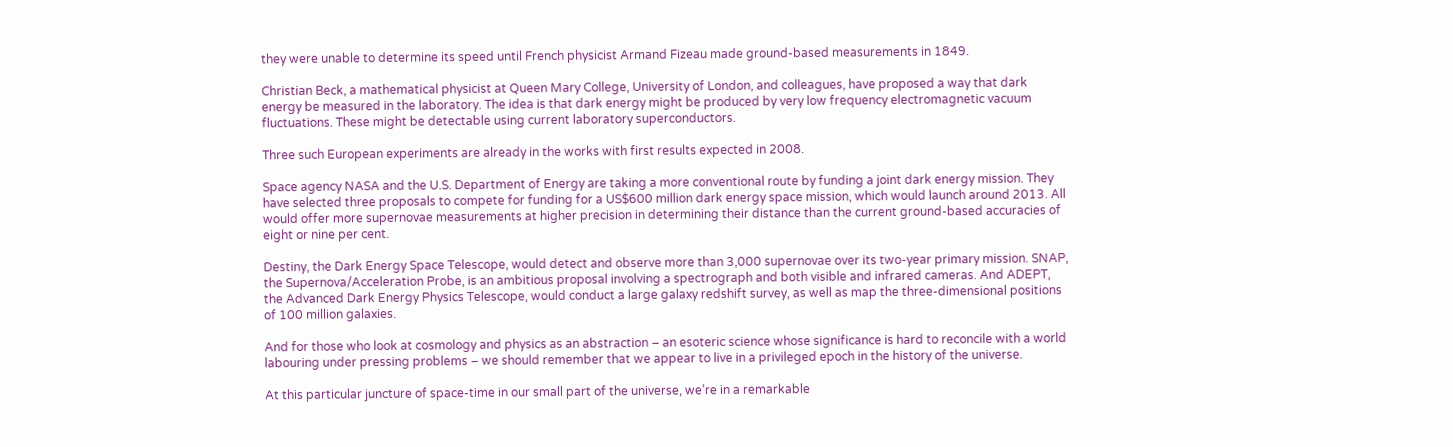they were unable to determine its speed until French physicist Armand Fizeau made ground-based measurements in 1849.

Christian Beck, a mathematical physicist at Queen Mary College, University of London, and colleagues, have proposed a way that dark energy be measured in the laboratory. The idea is that dark energy might be produced by very low frequency electromagnetic vacuum fluctuations. These might be detectable using current laboratory superconductors.

Three such European experiments are already in the works with first results expected in 2008.

Space agency NASA and the U.S. Department of Energy are taking a more conventional route by funding a joint dark energy mission. They have selected three proposals to compete for funding for a US$600 million dark energy space mission, which would launch around 2013. All would offer more supernovae measurements at higher precision in determining their distance than the current ground-based accuracies of eight or nine per cent.

Destiny, the Dark Energy Space Telescope, would detect and observe more than 3,000 supernovae over its two-year primary mission. SNAP, the Supernova/Acceleration Probe, is an ambitious proposal involving a spectrograph and both visible and infrared cameras. And ADEPT, the Advanced Dark Energy Physics Telescope, would conduct a large galaxy redshift survey, as well as map the three-dimensional positions of 100 million galaxies.

And for those who look at cosmology and physics as an abstraction – an esoteric science whose significance is hard to reconcile with a world labouring under pressing problems – we should remember that we appear to live in a privileged epoch in the history of the universe.

At this particular juncture of space-time in our small part of the universe, we’re in a remarkable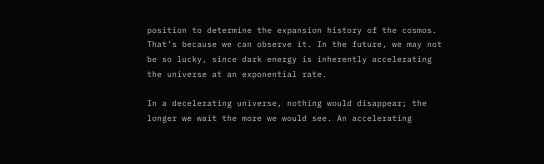position to determine the expansion history of the cosmos. That’s because we can observe it. In the future, we may not be so lucky, since dark energy is inherently accelerating
the universe at an exponential rate.

In a decelerating universe, nothing would disappear; the longer we wait the more we would see. An accelerating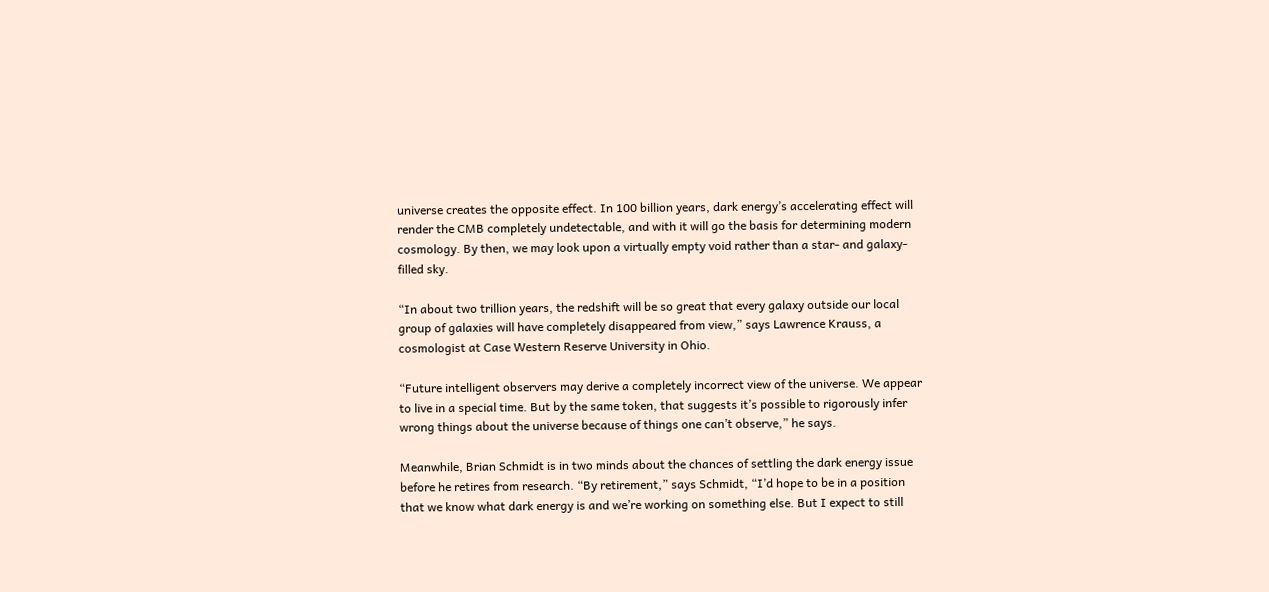universe creates the opposite effect. In 100 billion years, dark energy’s accelerating effect will render the CMB completely undetectable, and with it will go the basis for determining modern cosmology. By then, we may look upon a virtually empty void rather than a star- and galaxy-filled sky.

“In about two trillion years, the redshift will be so great that every galaxy outside our local group of galaxies will have completely disappeared from view,” says Lawrence Krauss, a cosmologist at Case Western Reserve University in Ohio.

“Future intelligent observers may derive a completely incorrect view of the universe. We appear to live in a special time. But by the same token, that suggests it’s possible to rigorously infer wrong things about the universe because of things one can’t observe,” he says.

Meanwhile, Brian Schmidt is in two minds about the chances of settling the dark energy issue before he retires from research. “By retirement,” says Schmidt, “I’d hope to be in a position that we know what dark energy is and we’re working on something else. But I expect to still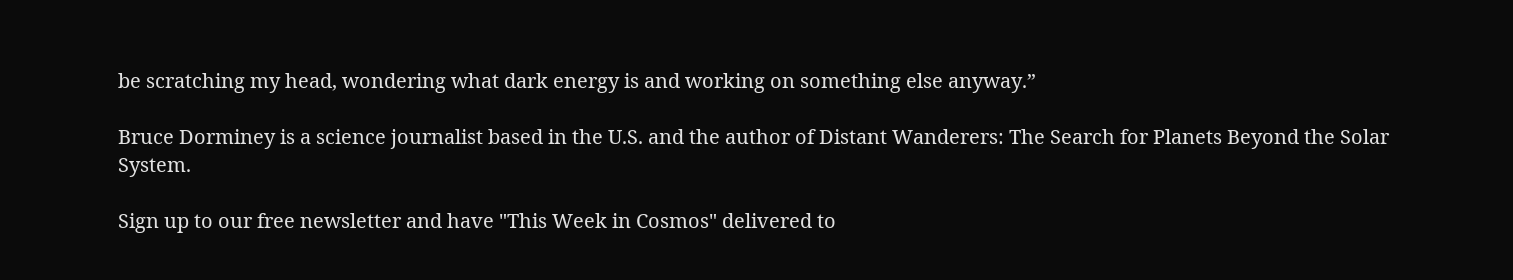be scratching my head, wondering what dark energy is and working on something else anyway.”

Bruce Dorminey is a science journalist based in the U.S. and the author of Distant Wanderers: The Search for Planets Beyond the Solar System.

Sign up to our free newsletter and have "This Week in Cosmos" delivered to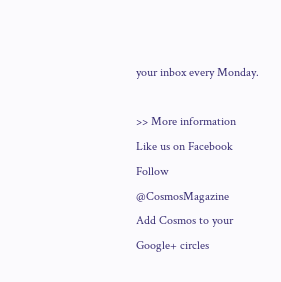your inbox every Monday.

>> More information
Like us on Facebook
Follow @CosmosMagazine
Add Cosmos to your Google+ circles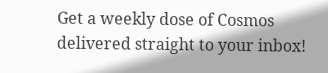Get a weekly dose of Cosmos delivered straight to your inbox!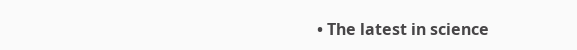• The latest in science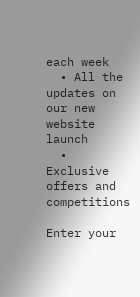each week
  • All the updates on our new website launch
  • Exclusive offers and competitions

Enter your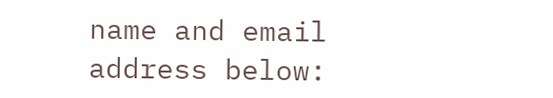name and email address below: